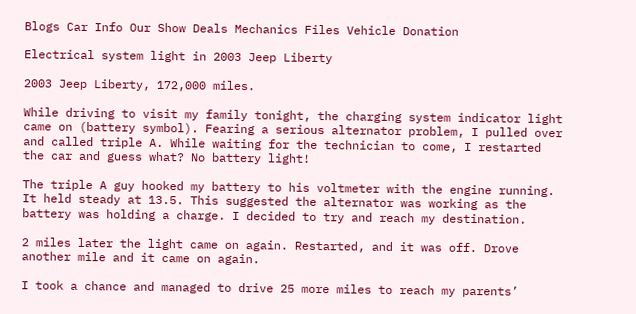Blogs Car Info Our Show Deals Mechanics Files Vehicle Donation

Electrical system light in 2003 Jeep Liberty

2003 Jeep Liberty, 172,000 miles.

While driving to visit my family tonight, the charging system indicator light came on (battery symbol). Fearing a serious alternator problem, I pulled over and called triple A. While waiting for the technician to come, I restarted the car and guess what? No battery light!

The triple A guy hooked my battery to his voltmeter with the engine running. It held steady at 13.5. This suggested the alternator was working as the battery was holding a charge. I decided to try and reach my destination.

2 miles later the light came on again. Restarted, and it was off. Drove another mile and it came on again.

I took a chance and managed to drive 25 more miles to reach my parents’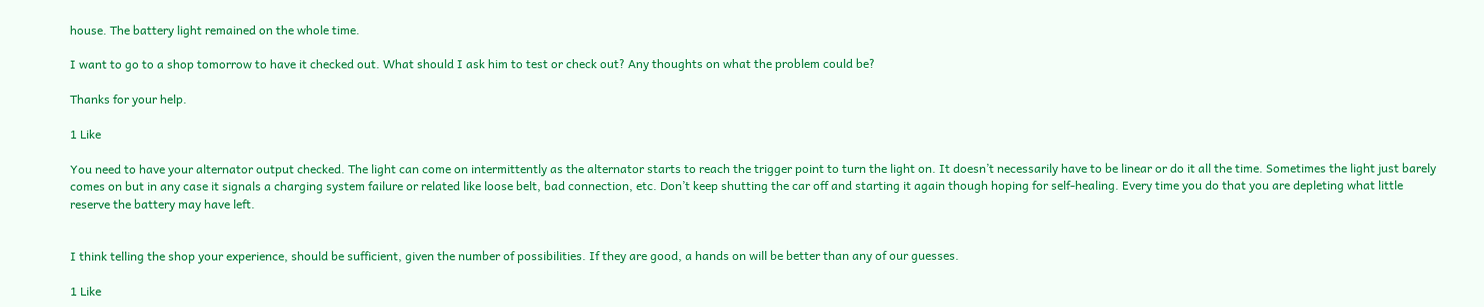house. The battery light remained on the whole time.

I want to go to a shop tomorrow to have it checked out. What should I ask him to test or check out? Any thoughts on what the problem could be?

Thanks for your help.

1 Like

You need to have your alternator output checked. The light can come on intermittently as the alternator starts to reach the trigger point to turn the light on. It doesn’t necessarily have to be linear or do it all the time. Sometimes the light just barely comes on but in any case it signals a charging system failure or related like loose belt, bad connection, etc. Don’t keep shutting the car off and starting it again though hoping for self-healing. Every time you do that you are depleting what little reserve the battery may have left.


I think telling the shop your experience, should be sufficient, given the number of possibilities. If they are good, a hands on will be better than any of our guesses.

1 Like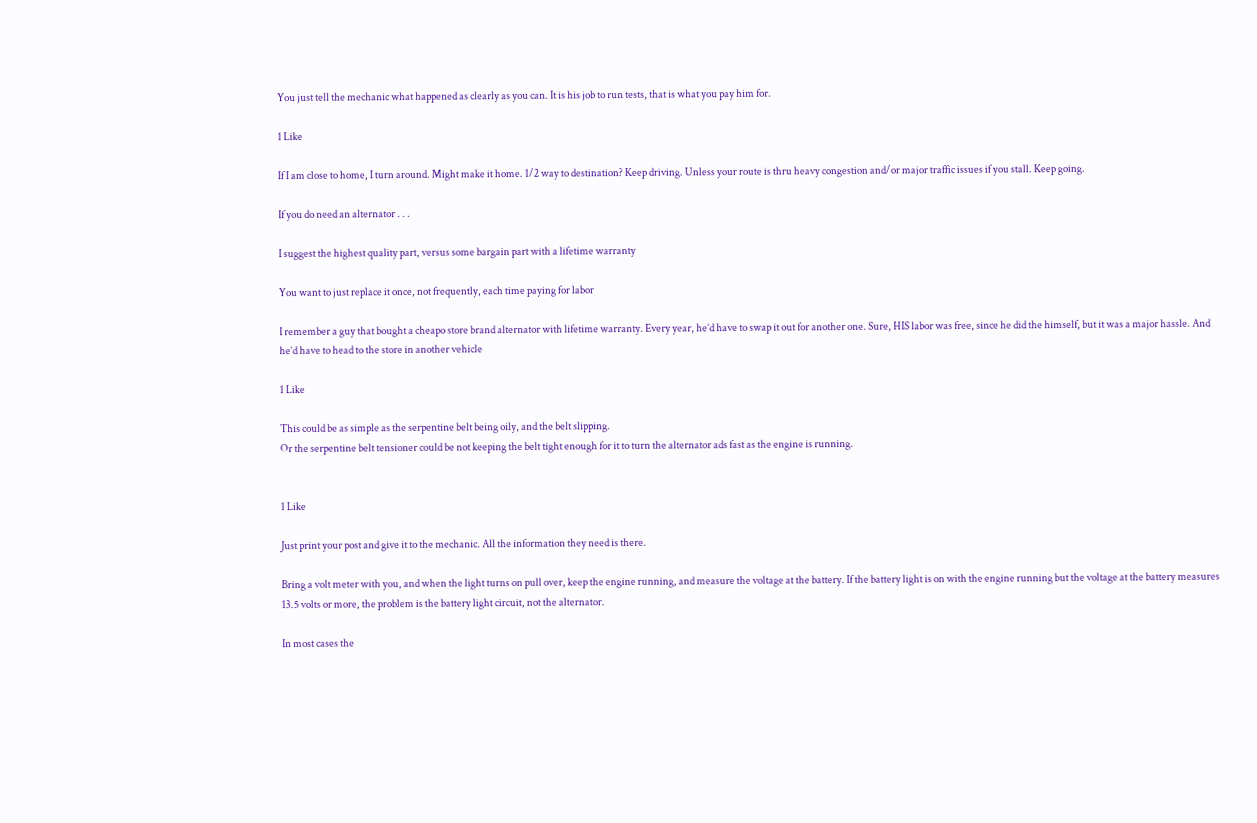You just tell the mechanic what happened as clearly as you can. It is his job to run tests, that is what you pay him for.

1 Like

If I am close to home, I turn around. Might make it home. 1/2 way to destination? Keep driving. Unless your route is thru heavy congestion and/or major traffic issues if you stall. Keep going.

If you do need an alternator . . .

I suggest the highest quality part, versus some bargain part with a lifetime warranty

You want to just replace it once, not frequently, each time paying for labor

I remember a guy that bought a cheapo store brand alternator with lifetime warranty. Every year, he’d have to swap it out for another one. Sure, HIS labor was free, since he did the himself, but it was a major hassle. And he’d have to head to the store in another vehicle

1 Like

This could be as simple as the serpentine belt being oily, and the belt slipping.
Or the serpentine belt tensioner could be not keeping the belt tight enough for it to turn the alternator ads fast as the engine is running.


1 Like

Just print your post and give it to the mechanic. All the information they need is there.

Bring a volt meter with you, and when the light turns on pull over, keep the engine running, and measure the voltage at the battery. If the battery light is on with the engine running but the voltage at the battery measures 13.5 volts or more, the problem is the battery light circuit, not the alternator.

In most cases the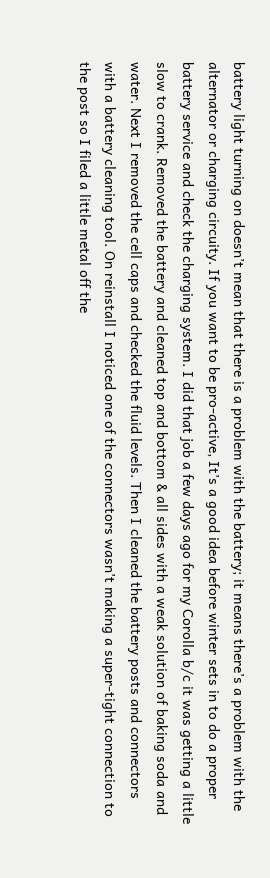battery light turning on doesn’t mean that there is a problem with the battery; it means there’s a problem with the alternator or charging circuity. If you want to be pro-active, It’s a good idea before winter sets in to do a proper battery service and check the charging system. I did that job a few days ago for my Corolla b/c it was getting a little slow to crank. Removed the battery and cleaned top and bottom & all sides with a weak solution of baking soda and water. Next I removed the cell caps and checked the fluid levels. Then I cleaned the battery posts and connectors with a battery cleaning tool. On reinstall I noticed one of the connectors wasn’t making a super-tight connection to the post so I filed a little metal off the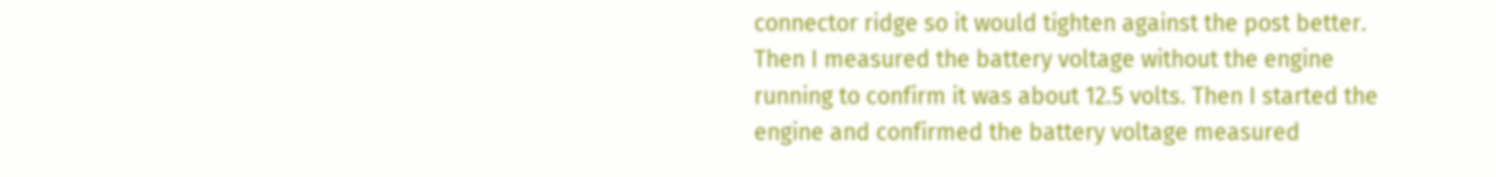connector ridge so it would tighten against the post better. Then I measured the battery voltage without the engine running to confirm it was about 12.5 volts. Then I started the engine and confirmed the battery voltage measured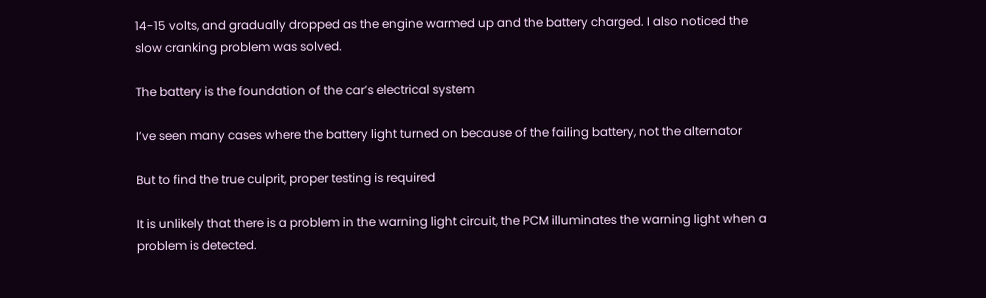14-15 volts, and gradually dropped as the engine warmed up and the battery charged. I also noticed the slow cranking problem was solved.

The battery is the foundation of the car’s electrical system

I’ve seen many cases where the battery light turned on because of the failing battery, not the alternator

But to find the true culprit, proper testing is required

It is unlikely that there is a problem in the warning light circuit, the PCM illuminates the warning light when a problem is detected.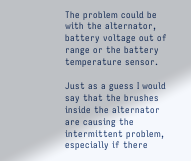The problem could be with the alternator, battery voltage out of range or the battery temperature sensor.

Just as a guess I would say that the brushes inside the alternator are causing the intermittent problem, especially if there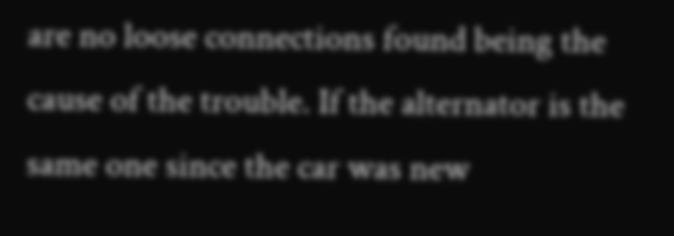are no loose connections found being the cause of the trouble. If the alternator is the same one since the car was new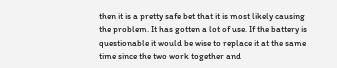then it is a pretty safe bet that it is most likely causing the problem. It has gotten a lot of use. If the battery is questionable it would be wise to replace it at the same time since the two work together and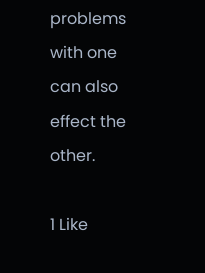problems with one can also effect the other.

1 Like